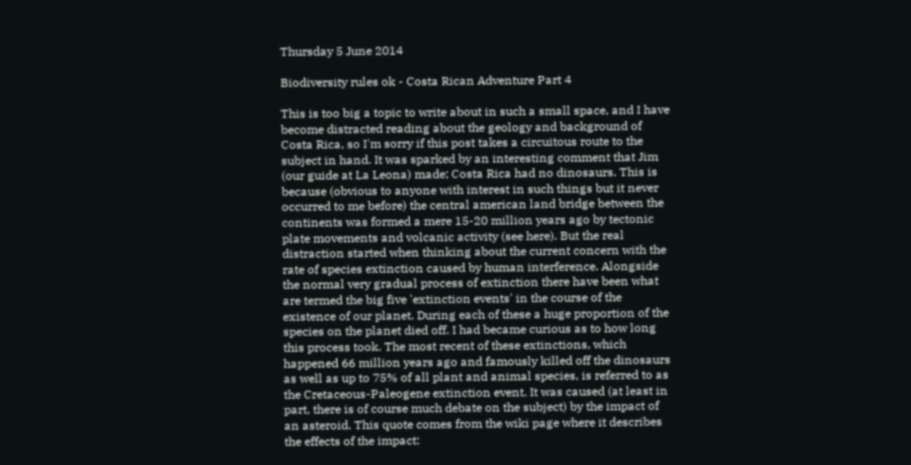Thursday 5 June 2014

Biodiversity rules ok - Costa Rican Adventure Part 4

This is too big a topic to write about in such a small space, and I have become distracted reading about the geology and background of Costa Rica, so I'm sorry if this post takes a circuitous route to the subject in hand. It was sparked by an interesting comment that Jim (our guide at La Leona) made; Costa Rica had no dinosaurs. This is because (obvious to anyone with interest in such things but it never occurred to me before) the central american land bridge between the continents was formed a mere 15-20 million years ago by tectonic plate movements and volcanic activity (see here). But the real distraction started when thinking about the current concern with the rate of species extinction caused by human interference. Alongside the normal very gradual process of extinction there have been what are termed the big five 'extinction events' in the course of the existence of our planet. During each of these a huge proportion of the species on the planet died off. I had became curious as to how long this process took. The most recent of these extinctions, which happened 66 million years ago and famously killed off the dinosaurs as well as up to 75% of all plant and animal species, is referred to as the Cretaceous-Paleogene extinction event. It was caused (at least in part, there is of course much debate on the subject) by the impact of an asteroid. This quote comes from the wiki page where it describes the effects of the impact: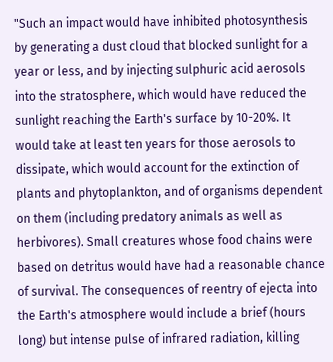"Such an impact would have inhibited photosynthesis by generating a dust cloud that blocked sunlight for a year or less, and by injecting sulphuric acid aerosols into the stratosphere, which would have reduced the sunlight reaching the Earth's surface by 10-20%. It would take at least ten years for those aerosols to dissipate, which would account for the extinction of plants and phytoplankton, and of organisms dependent on them (including predatory animals as well as herbivores). Small creatures whose food chains were based on detritus would have had a reasonable chance of survival. The consequences of reentry of ejecta into the Earth's atmosphere would include a brief (hours long) but intense pulse of infrared radiation, killing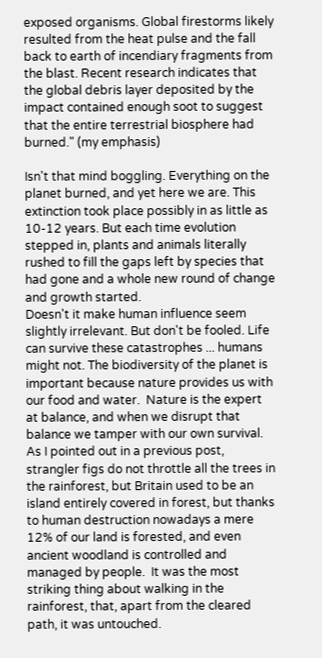exposed organisms. Global firestorms likely resulted from the heat pulse and the fall back to earth of incendiary fragments from the blast. Recent research indicates that the global debris layer deposited by the impact contained enough soot to suggest that the entire terrestrial biosphere had burned." (my emphasis)

Isn't that mind boggling. Everything on the planet burned, and yet here we are. This extinction took place possibly in as little as 10-12 years. But each time evolution stepped in, plants and animals literally rushed to fill the gaps left by species that had gone and a whole new round of change and growth started.
Doesn't it make human influence seem slightly irrelevant. But don't be fooled. Life can survive these catastrophes ... humans might not. The biodiversity of the planet is important because nature provides us with our food and water.  Nature is the expert at balance, and when we disrupt that balance we tamper with our own survival. As I pointed out in a previous post, strangler figs do not throttle all the trees in the rainforest, but Britain used to be an island entirely covered in forest, but thanks to human destruction nowadays a mere 12% of our land is forested, and even ancient woodland is controlled and managed by people.  It was the most striking thing about walking in the rainforest, that, apart from the cleared path, it was untouched.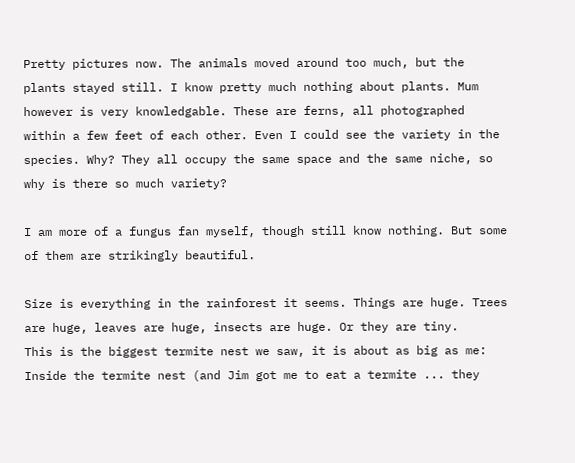Pretty pictures now. The animals moved around too much, but the plants stayed still. I know pretty much nothing about plants. Mum however is very knowledgable. These are ferns, all photographed within a few feet of each other. Even I could see the variety in the species. Why? They all occupy the same space and the same niche, so why is there so much variety?

I am more of a fungus fan myself, though still know nothing. But some of them are strikingly beautiful.

Size is everything in the rainforest it seems. Things are huge. Trees are huge, leaves are huge, insects are huge. Or they are tiny.
This is the biggest termite nest we saw, it is about as big as me:
Inside the termite nest (and Jim got me to eat a termite ... they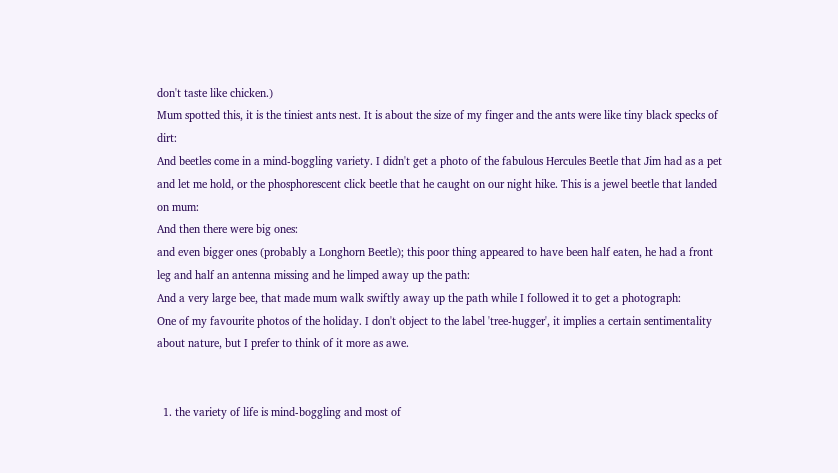don't taste like chicken.)
Mum spotted this, it is the tiniest ants nest. It is about the size of my finger and the ants were like tiny black specks of dirt:
And beetles come in a mind-boggling variety. I didn't get a photo of the fabulous Hercules Beetle that Jim had as a pet and let me hold, or the phosphorescent click beetle that he caught on our night hike. This is a jewel beetle that landed on mum:
And then there were big ones:
and even bigger ones (probably a Longhorn Beetle); this poor thing appeared to have been half eaten, he had a front leg and half an antenna missing and he limped away up the path:
And a very large bee, that made mum walk swiftly away up the path while I followed it to get a photograph:
One of my favourite photos of the holiday. I don't object to the label 'tree-hugger', it implies a certain sentimentality about nature, but I prefer to think of it more as awe.


  1. the variety of life is mind-boggling and most of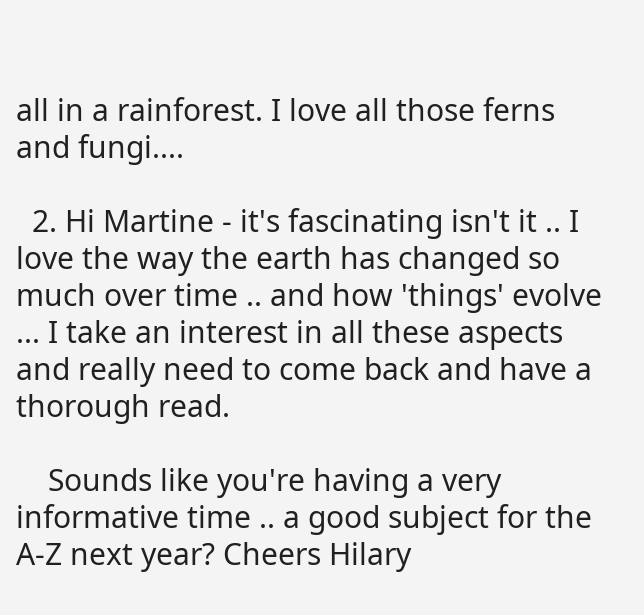all in a rainforest. I love all those ferns and fungi....

  2. Hi Martine - it's fascinating isn't it .. I love the way the earth has changed so much over time .. and how 'things' evolve ... I take an interest in all these aspects and really need to come back and have a thorough read.

    Sounds like you're having a very informative time .. a good subject for the A-Z next year? Cheers Hilary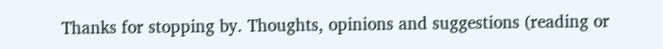Thanks for stopping by. Thoughts, opinions and suggestions (reading or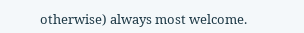otherwise) always most welcome.